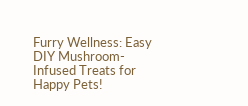Furry Wellness: Easy DIY Mushroom-Infused Treats for Happy Pets!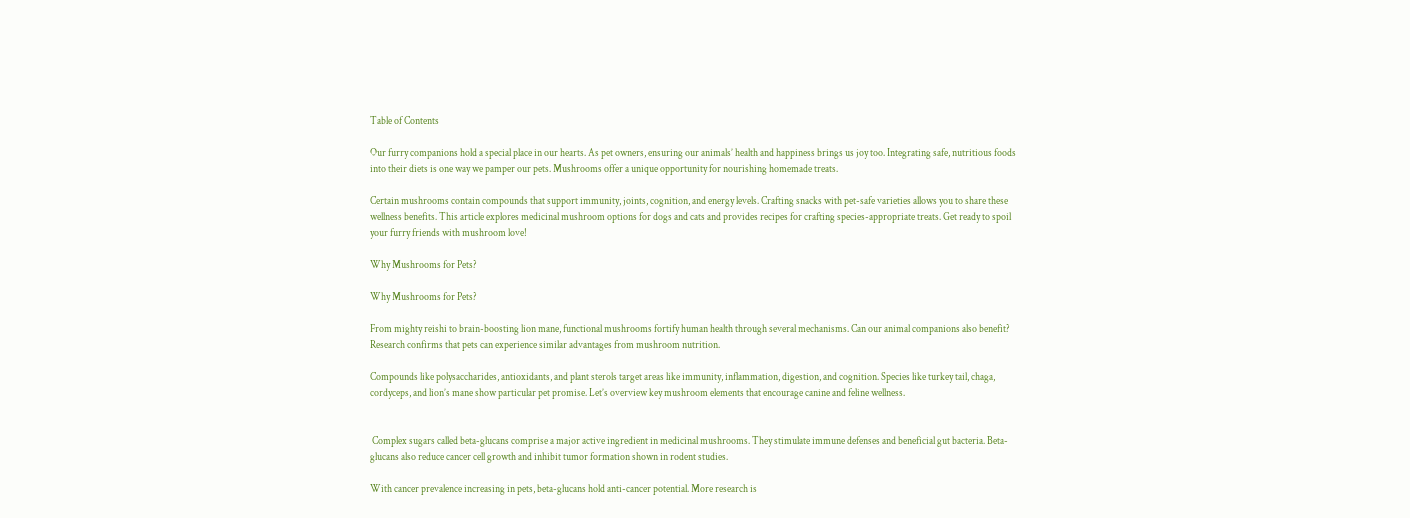Table of Contents

Our furry companions hold a special place in our hearts. As pet owners, ensuring our animals’ health and happiness brings us joy too. Integrating safe, nutritious foods into their diets is one way we pamper our pets. Mushrooms offer a unique opportunity for nourishing homemade treats.

Certain mushrooms contain compounds that support immunity, joints, cognition, and energy levels. Crafting snacks with pet-safe varieties allows you to share these wellness benefits. This article explores medicinal mushroom options for dogs and cats and provides recipes for crafting species-appropriate treats. Get ready to spoil your furry friends with mushroom love!

Why Mushrooms for Pets?

Why Mushrooms for Pets?

From mighty reishi to brain-boosting lion mane, functional mushrooms fortify human health through several mechanisms. Can our animal companions also benefit? Research confirms that pets can experience similar advantages from mushroom nutrition.

Compounds like polysaccharides, antioxidants, and plant sterols target areas like immunity, inflammation, digestion, and cognition. Species like turkey tail, chaga, cordyceps, and lion’s mane show particular pet promise. Let’s overview key mushroom elements that encourage canine and feline wellness.


 Complex sugars called beta-glucans comprise a major active ingredient in medicinal mushrooms. They stimulate immune defenses and beneficial gut bacteria. Beta-glucans also reduce cancer cell growth and inhibit tumor formation shown in rodent studies.

With cancer prevalence increasing in pets, beta-glucans hold anti-cancer potential. More research is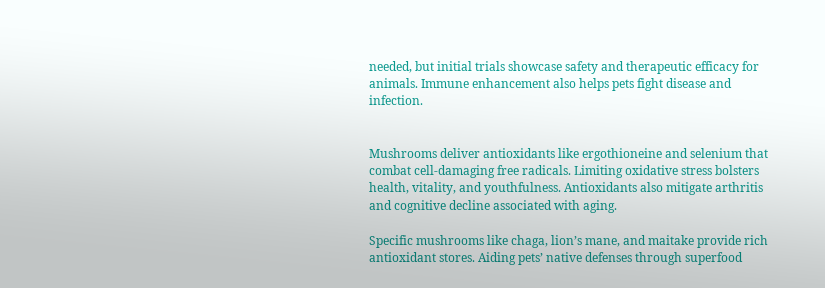needed, but initial trials showcase safety and therapeutic efficacy for animals. Immune enhancement also helps pets fight disease and infection.


Mushrooms deliver antioxidants like ergothioneine and selenium that combat cell-damaging free radicals. Limiting oxidative stress bolsters health, vitality, and youthfulness. Antioxidants also mitigate arthritis and cognitive decline associated with aging.

Specific mushrooms like chaga, lion’s mane, and maitake provide rich antioxidant stores. Aiding pets’ native defenses through superfood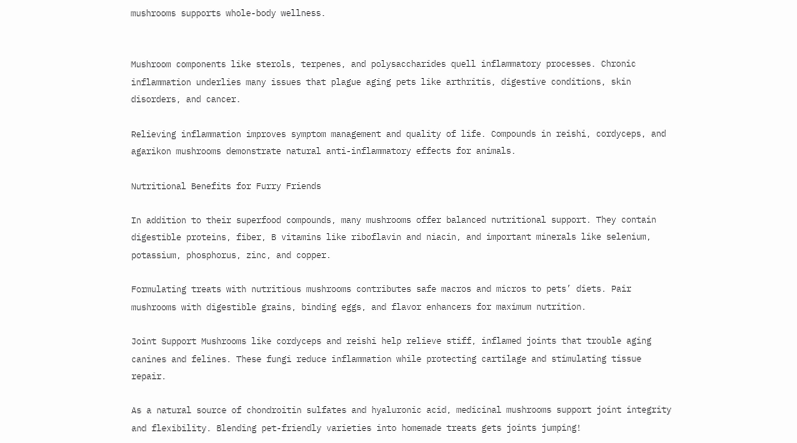mushrooms supports whole-body wellness.


Mushroom components like sterols, terpenes, and polysaccharides quell inflammatory processes. Chronic inflammation underlies many issues that plague aging pets like arthritis, digestive conditions, skin disorders, and cancer.

Relieving inflammation improves symptom management and quality of life. Compounds in reishi, cordyceps, and agarikon mushrooms demonstrate natural anti-inflammatory effects for animals.

Nutritional Benefits for Furry Friends

In addition to their superfood compounds, many mushrooms offer balanced nutritional support. They contain digestible proteins, fiber, B vitamins like riboflavin and niacin, and important minerals like selenium, potassium, phosphorus, zinc, and copper.

Formulating treats with nutritious mushrooms contributes safe macros and micros to pets’ diets. Pair mushrooms with digestible grains, binding eggs, and flavor enhancers for maximum nutrition.

Joint Support Mushrooms like cordyceps and reishi help relieve stiff, inflamed joints that trouble aging canines and felines. These fungi reduce inflammation while protecting cartilage and stimulating tissue repair.

As a natural source of chondroitin sulfates and hyaluronic acid, medicinal mushrooms support joint integrity and flexibility. Blending pet-friendly varieties into homemade treats gets joints jumping!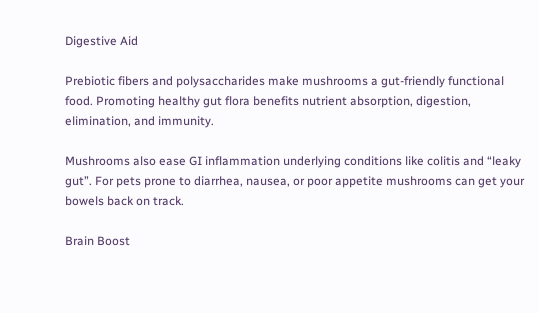Digestive Aid

Prebiotic fibers and polysaccharides make mushrooms a gut-friendly functional food. Promoting healthy gut flora benefits nutrient absorption, digestion, elimination, and immunity.

Mushrooms also ease GI inflammation underlying conditions like colitis and “leaky gut”. For pets prone to diarrhea, nausea, or poor appetite mushrooms can get your bowels back on track.

Brain Boost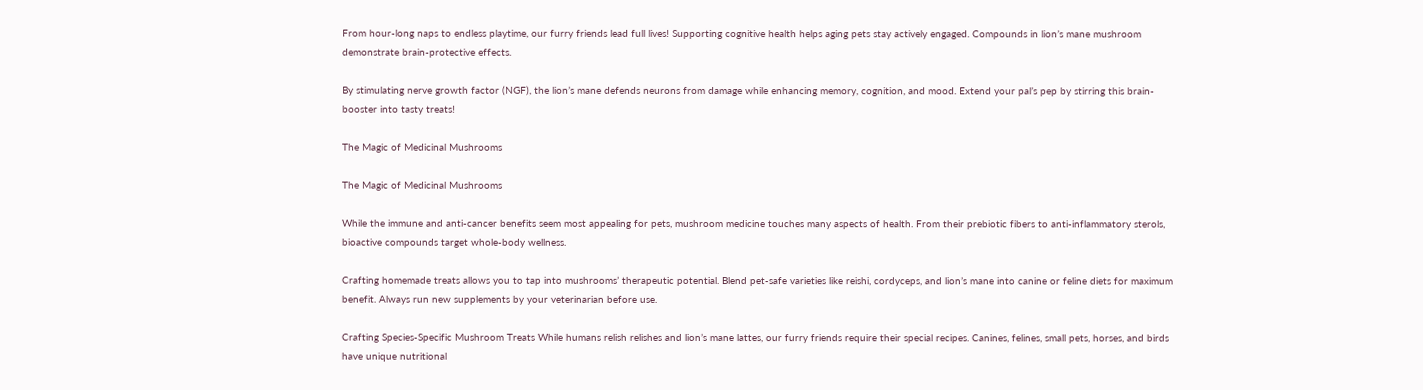From hour-long naps to endless playtime, our furry friends lead full lives! Supporting cognitive health helps aging pets stay actively engaged. Compounds in lion’s mane mushroom demonstrate brain-protective effects.

By stimulating nerve growth factor (NGF), the lion’s mane defends neurons from damage while enhancing memory, cognition, and mood. Extend your pal’s pep by stirring this brain-booster into tasty treats!

The Magic of Medicinal Mushrooms

The Magic of Medicinal Mushrooms

While the immune and anti-cancer benefits seem most appealing for pets, mushroom medicine touches many aspects of health. From their prebiotic fibers to anti-inflammatory sterols, bioactive compounds target whole-body wellness.

Crafting homemade treats allows you to tap into mushrooms’ therapeutic potential. Blend pet-safe varieties like reishi, cordyceps, and lion’s mane into canine or feline diets for maximum benefit. Always run new supplements by your veterinarian before use.

Crafting Species-Specific Mushroom Treats While humans relish relishes and lion’s mane lattes, our furry friends require their special recipes. Canines, felines, small pets, horses, and birds have unique nutritional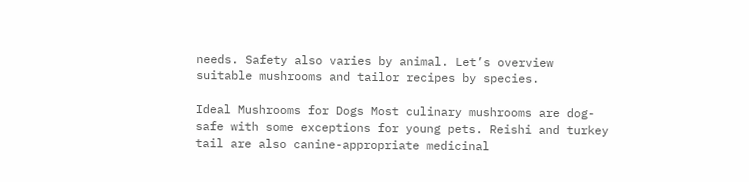needs. Safety also varies by animal. Let’s overview suitable mushrooms and tailor recipes by species.

Ideal Mushrooms for Dogs Most culinary mushrooms are dog-safe with some exceptions for young pets. Reishi and turkey tail are also canine-appropriate medicinal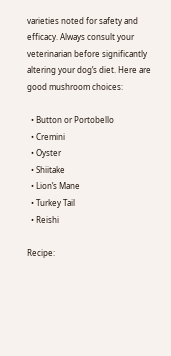varieties noted for safety and efficacy. Always consult your veterinarian before significantly altering your dog’s diet. Here are good mushroom choices:

  • Button or Portobello
  • Cremini
  • Oyster
  • Shiitake
  • Lion’s Mane
  • Turkey Tail
  • Reishi

Recipe: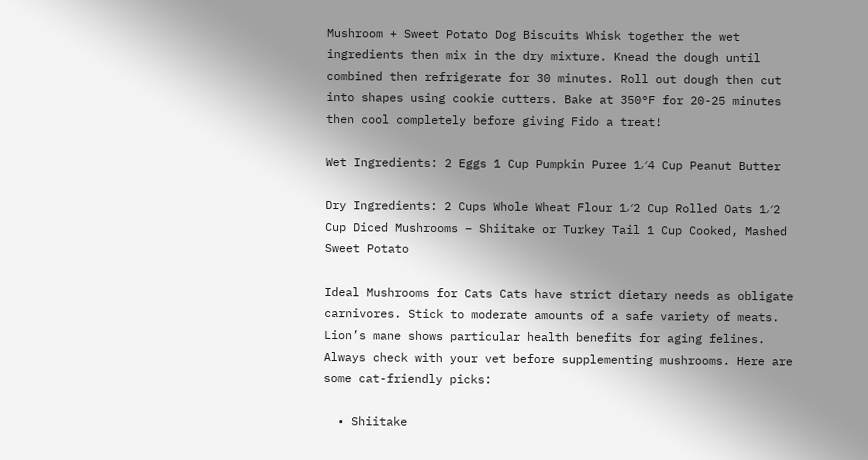Mushroom + Sweet Potato Dog Biscuits Whisk together the wet ingredients then mix in the dry mixture. Knead the dough until combined then refrigerate for 30 minutes. Roll out dough then cut into shapes using cookie cutters. Bake at 350°F for 20-25 minutes then cool completely before giving Fido a treat!

Wet Ingredients: 2 Eggs 1 Cup Pumpkin Puree 1⁄4 Cup Peanut Butter

Dry Ingredients: 2 Cups Whole Wheat Flour 1⁄2 Cup Rolled Oats 1⁄2 Cup Diced Mushrooms – Shiitake or Turkey Tail 1 Cup Cooked, Mashed Sweet Potato

Ideal Mushrooms for Cats Cats have strict dietary needs as obligate carnivores. Stick to moderate amounts of a safe variety of meats. Lion’s mane shows particular health benefits for aging felines. Always check with your vet before supplementing mushrooms. Here are some cat-friendly picks:

  • Shiitake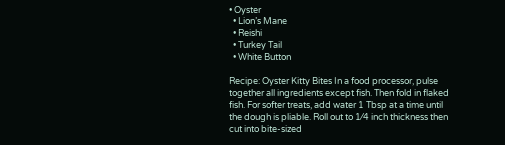• Oyster
  • Lion’s Mane
  • Reishi
  • Turkey Tail
  • White Button

Recipe: Oyster Kitty Bites In a food processor, pulse together all ingredients except fish. Then fold in flaked fish. For softer treats, add water 1 Tbsp at a time until the dough is pliable. Roll out to 1⁄4 inch thickness then cut into bite-sized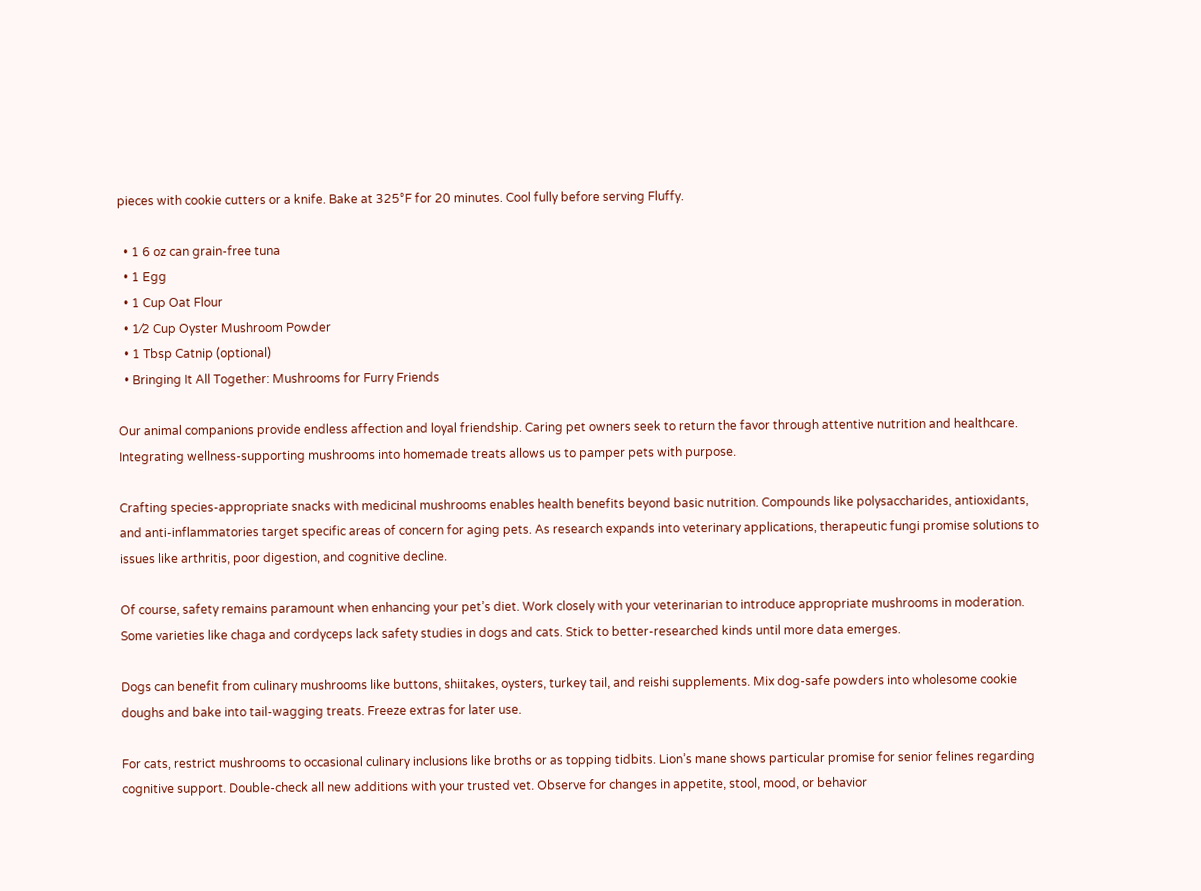pieces with cookie cutters or a knife. Bake at 325°F for 20 minutes. Cool fully before serving Fluffy.

  • 1 6 oz can grain-free tuna
  • 1 Egg
  • 1 Cup Oat Flour
  • 1⁄2 Cup Oyster Mushroom Powder
  • 1 Tbsp Catnip (optional)
  • Bringing It All Together: Mushrooms for Furry Friends

Our animal companions provide endless affection and loyal friendship. Caring pet owners seek to return the favor through attentive nutrition and healthcare. Integrating wellness-supporting mushrooms into homemade treats allows us to pamper pets with purpose.

Crafting species-appropriate snacks with medicinal mushrooms enables health benefits beyond basic nutrition. Compounds like polysaccharides, antioxidants, and anti-inflammatories target specific areas of concern for aging pets. As research expands into veterinary applications, therapeutic fungi promise solutions to issues like arthritis, poor digestion, and cognitive decline.

Of course, safety remains paramount when enhancing your pet’s diet. Work closely with your veterinarian to introduce appropriate mushrooms in moderation. Some varieties like chaga and cordyceps lack safety studies in dogs and cats. Stick to better-researched kinds until more data emerges.

Dogs can benefit from culinary mushrooms like buttons, shiitakes, oysters, turkey tail, and reishi supplements. Mix dog-safe powders into wholesome cookie doughs and bake into tail-wagging treats. Freeze extras for later use.

For cats, restrict mushrooms to occasional culinary inclusions like broths or as topping tidbits. Lion’s mane shows particular promise for senior felines regarding cognitive support. Double-check all new additions with your trusted vet. Observe for changes in appetite, stool, mood, or behavior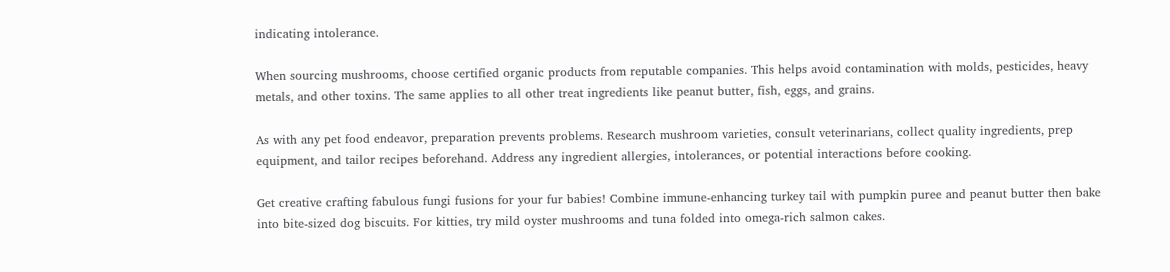indicating intolerance.

When sourcing mushrooms, choose certified organic products from reputable companies. This helps avoid contamination with molds, pesticides, heavy metals, and other toxins. The same applies to all other treat ingredients like peanut butter, fish, eggs, and grains.

As with any pet food endeavor, preparation prevents problems. Research mushroom varieties, consult veterinarians, collect quality ingredients, prep equipment, and tailor recipes beforehand. Address any ingredient allergies, intolerances, or potential interactions before cooking.

Get creative crafting fabulous fungi fusions for your fur babies! Combine immune-enhancing turkey tail with pumpkin puree and peanut butter then bake into bite-sized dog biscuits. For kitties, try mild oyster mushrooms and tuna folded into omega-rich salmon cakes.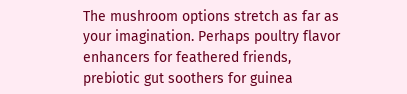The mushroom options stretch as far as your imagination. Perhaps poultry flavor enhancers for feathered friends, prebiotic gut soothers for guinea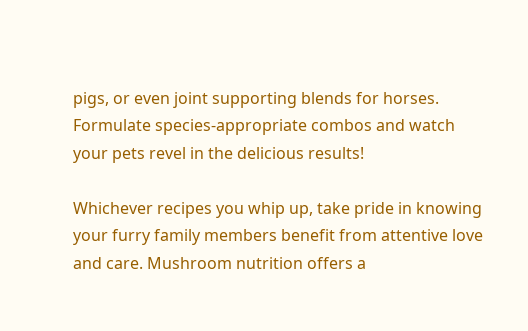pigs, or even joint supporting blends for horses. Formulate species-appropriate combos and watch your pets revel in the delicious results!

Whichever recipes you whip up, take pride in knowing your furry family members benefit from attentive love and care. Mushroom nutrition offers a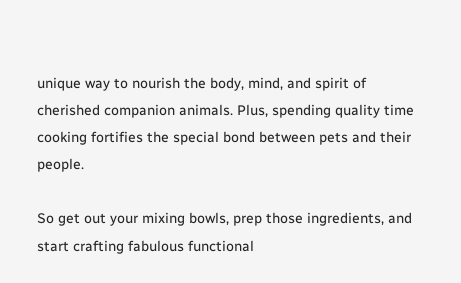unique way to nourish the body, mind, and spirit of cherished companion animals. Plus, spending quality time cooking fortifies the special bond between pets and their people.

So get out your mixing bowls, prep those ingredients, and start crafting fabulous functional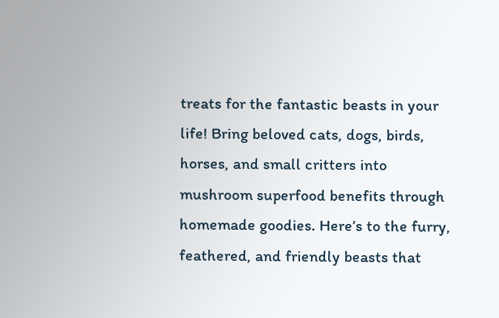treats for the fantastic beasts in your life! Bring beloved cats, dogs, birds, horses, and small critters into mushroom superfood benefits through homemade goodies. Here’s to the furry, feathered, and friendly beasts that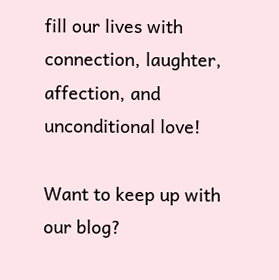fill our lives with connection, laughter, affection, and unconditional love!

Want to keep up with our blog?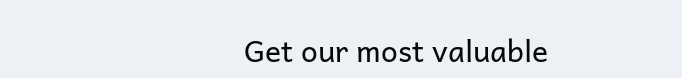Get our most valuable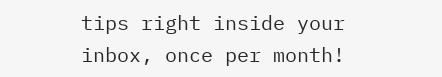tips right inside your inbox, once per month!